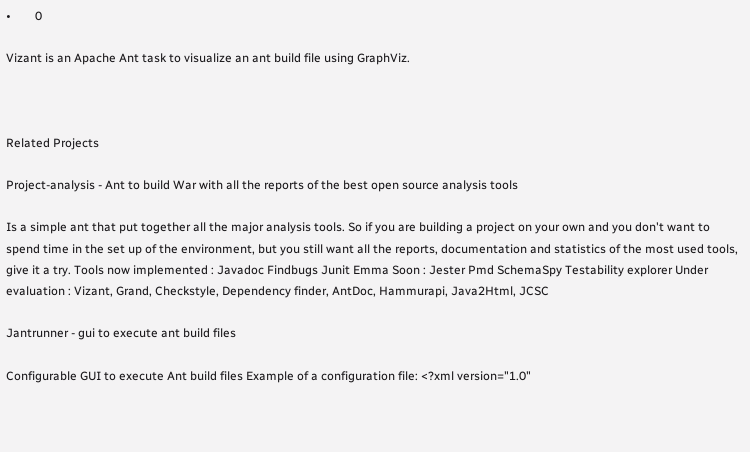•        0

Vizant is an Apache Ant task to visualize an ant build file using GraphViz.



Related Projects

Project-analysis - Ant to build War with all the reports of the best open source analysis tools

Is a simple ant that put together all the major analysis tools. So if you are building a project on your own and you don't want to spend time in the set up of the environment, but you still want all the reports, documentation and statistics of the most used tools, give it a try. Tools now implemented : Javadoc Findbugs Junit Emma Soon : Jester Pmd SchemaSpy Testability explorer Under evaluation : Vizant, Grand, Checkstyle, Dependency finder, AntDoc, Hammurapi, Java2Html, JCSC

Jantrunner - gui to execute ant build files

Configurable GUI to execute Ant build files Example of a configuration file: <?xml version="1.0"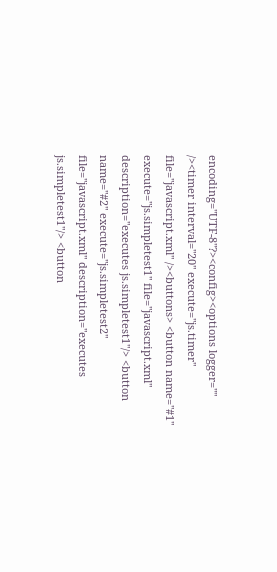encoding="UTF-8"?><config><options logger="" /><timer interval="20" execute="js.timer" file="javascript.xml" /><buttons> <button name="#1" execute="js.simpletest1" file="javascript.xml" description="executes js.simpletest1"/> <button name="#2" execute="js.simpletest2" file="javascript.xml" description="executes js.simpletest1"/> <button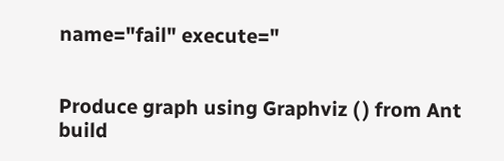name="fail" execute="


Produce graph using Graphviz ( ) from Ant build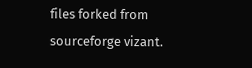files forked from sourceforge vizant.